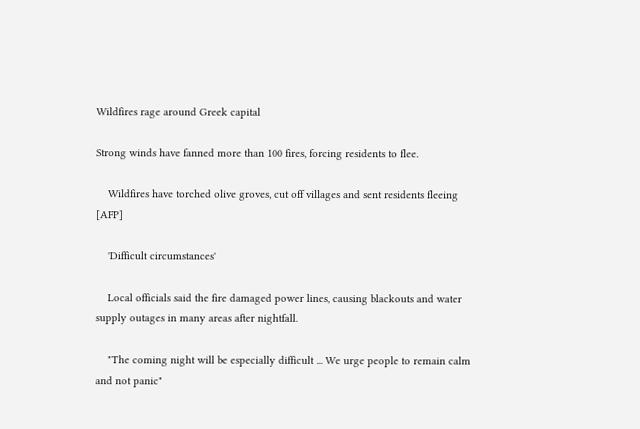Wildfires rage around Greek capital

Strong winds have fanned more than 100 fires, forcing residents to flee.

    Wildfires have torched olive groves, cut off villages and sent residents fleeing [AFP]

    'Difficult circumstances'

    Local officials said the fire damaged power lines, causing blackouts and water supply outages in many areas after nightfall.

    "The coming night will be especially difficult ... We urge people to remain calm and not panic"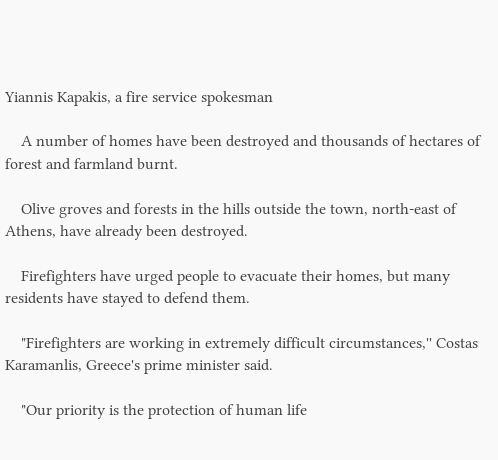Yiannis Kapakis, a fire service spokesman

    A number of homes have been destroyed and thousands of hectares of forest and farmland burnt.

    Olive groves and forests in the hills outside the town, north-east of Athens, have already been destroyed.

    Firefighters have urged people to evacuate their homes, but many residents have stayed to defend them.

    "Firefighters are working in extremely difficult circumstances,'' Costas Karamanlis, Greece's prime minister said.

    "Our priority is the protection of human life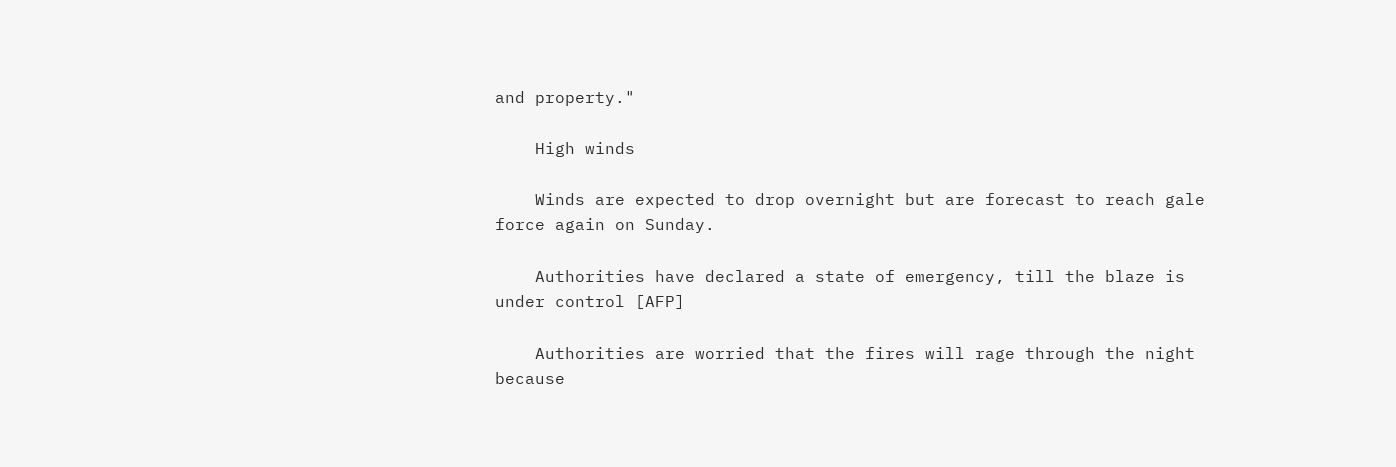and property."

    High winds

    Winds are expected to drop overnight but are forecast to reach gale force again on Sunday.

    Authorities have declared a state of emergency, till the blaze is under control [AFP]

    Authorities are worried that the fires will rage through the night because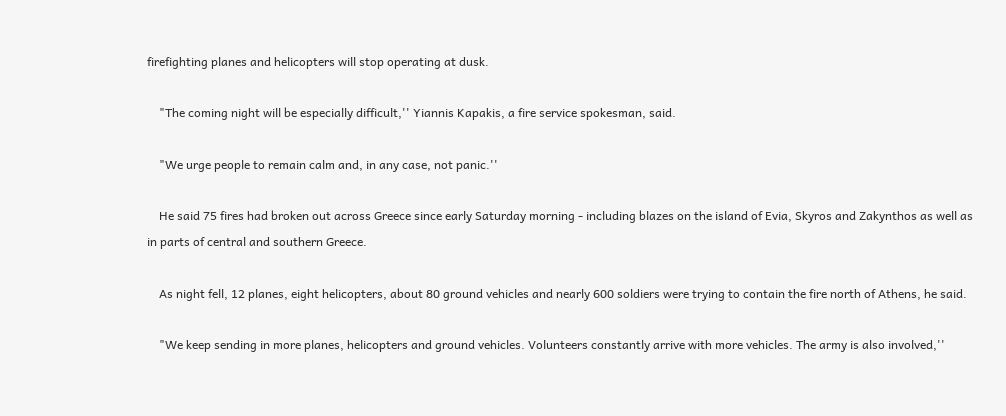firefighting planes and helicopters will stop operating at dusk.

    "The coming night will be especially difficult,'' Yiannis Kapakis, a fire service spokesman, said.

    "We urge people to remain calm and, in any case, not panic.''

    He said 75 fires had broken out across Greece since early Saturday morning - including blazes on the island of Evia, Skyros and Zakynthos as well as in parts of central and southern Greece.

    As night fell, 12 planes, eight helicopters, about 80 ground vehicles and nearly 600 soldiers were trying to contain the fire north of Athens, he said.

    "We keep sending in more planes, helicopters and ground vehicles. Volunteers constantly arrive with more vehicles. The army is also involved,''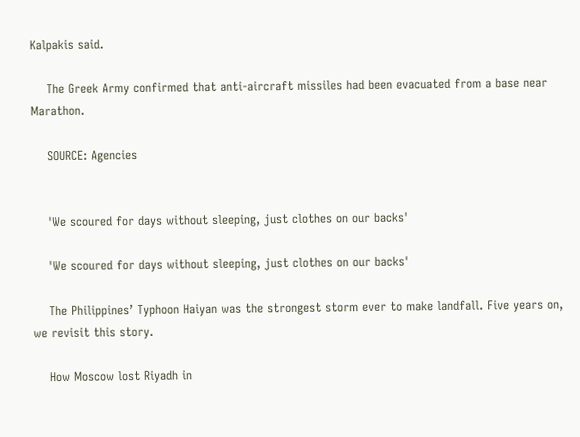Kalpakis said.

    The Greek Army confirmed that anti-aircraft missiles had been evacuated from a base near Marathon.

    SOURCE: Agencies


    'We scoured for days without sleeping, just clothes on our backs'

    'We scoured for days without sleeping, just clothes on our backs'

    The Philippines’ Typhoon Haiyan was the strongest storm ever to make landfall. Five years on, we revisit this story.

    How Moscow lost Riyadh in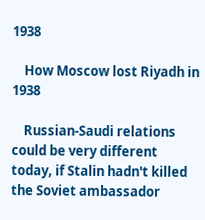1938

    How Moscow lost Riyadh in 1938

    Russian-Saudi relations could be very different today, if Stalin hadn't killed the Soviet ambassador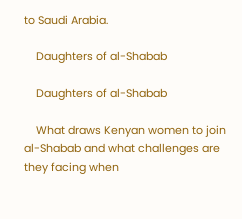to Saudi Arabia.

    Daughters of al-Shabab

    Daughters of al-Shabab

    What draws Kenyan women to join al-Shabab and what challenges are they facing when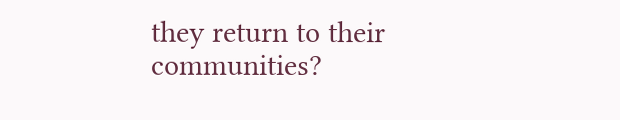they return to their communities?